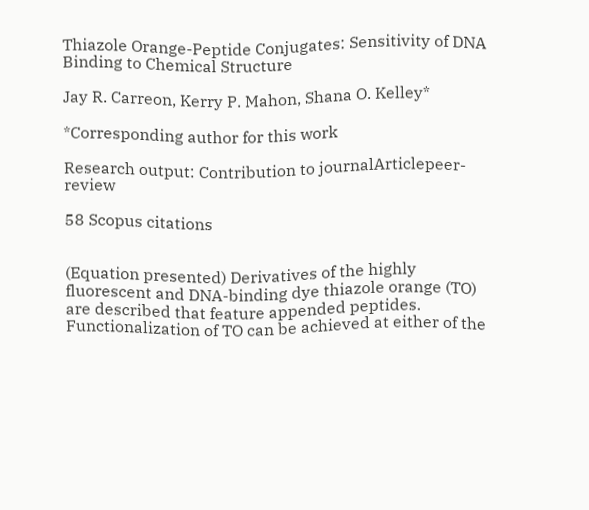Thiazole Orange-Peptide Conjugates: Sensitivity of DNA Binding to Chemical Structure

Jay R. Carreon, Kerry P. Mahon, Shana O. Kelley*

*Corresponding author for this work

Research output: Contribution to journalArticlepeer-review

58 Scopus citations


(Equation presented) Derivatives of the highly fluorescent and DNA-binding dye thiazole orange (TO) are described that feature appended peptides. Functionalization of TO can be achieved at either of the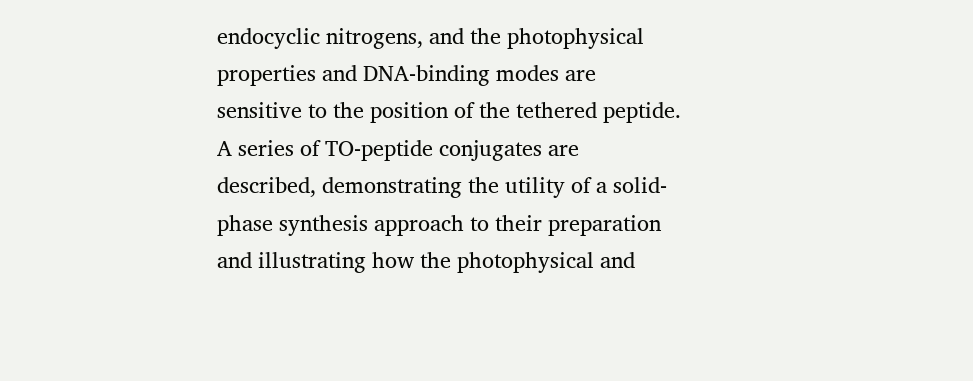endocyclic nitrogens, and the photophysical properties and DNA-binding modes are sensitive to the position of the tethered peptide. A series of TO-peptide conjugates are described, demonstrating the utility of a solid-phase synthesis approach to their preparation and illustrating how the photophysical and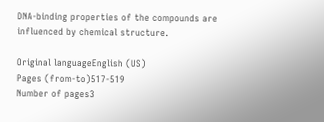DNA-binding properties of the compounds are influenced by chemical structure.

Original languageEnglish (US)
Pages (from-to)517-519
Number of pages3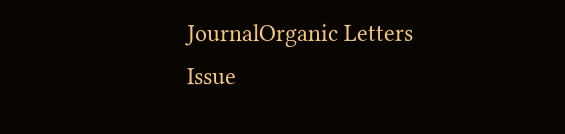JournalOrganic Letters
Issue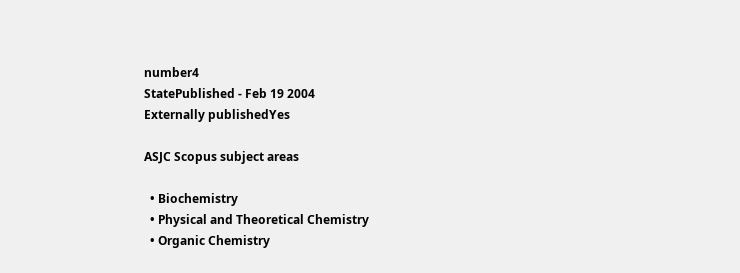number4
StatePublished - Feb 19 2004
Externally publishedYes

ASJC Scopus subject areas

  • Biochemistry
  • Physical and Theoretical Chemistry
  • Organic Chemistry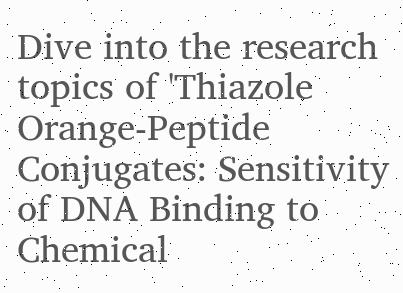Dive into the research topics of 'Thiazole Orange-Peptide Conjugates: Sensitivity of DNA Binding to Chemical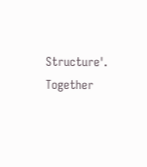Structure'. Together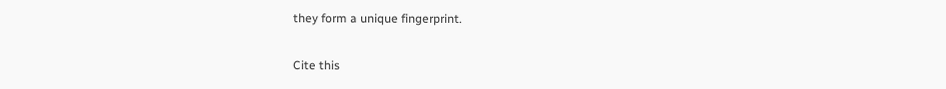they form a unique fingerprint.

Cite this